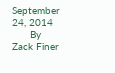September 24, 2014
      By Zack Finer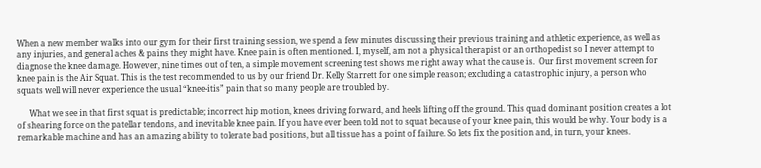When a new member walks into our gym for their first training session, we spend a few minutes discussing their previous training and athletic experience, as well as any injuries, and general aches & pains they might have. Knee pain is often mentioned. I, myself, am not a physical therapist or an orthopedist so I never attempt to diagnose the knee damage. However, nine times out of ten, a simple movement screening test shows me right away what the cause is.  Our first movement screen for knee pain is the Air Squat. This is the test recommended to us by our friend Dr. Kelly Starrett for one simple reason; excluding a catastrophic injury, a person who squats well will never experience the usual “knee-itis” pain that so many people are troubled by.

      What we see in that first squat is predictable; incorrect hip motion, knees driving forward, and heels lifting off the ground. This quad dominant position creates a lot of shearing force on the patellar tendons, and inevitable knee pain. If you have ever been told not to squat because of your knee pain, this would be why. Your body is a remarkable machine and has an amazing ability to tolerate bad positions, but all tissue has a point of failure. So lets fix the position and, in turn, your knees.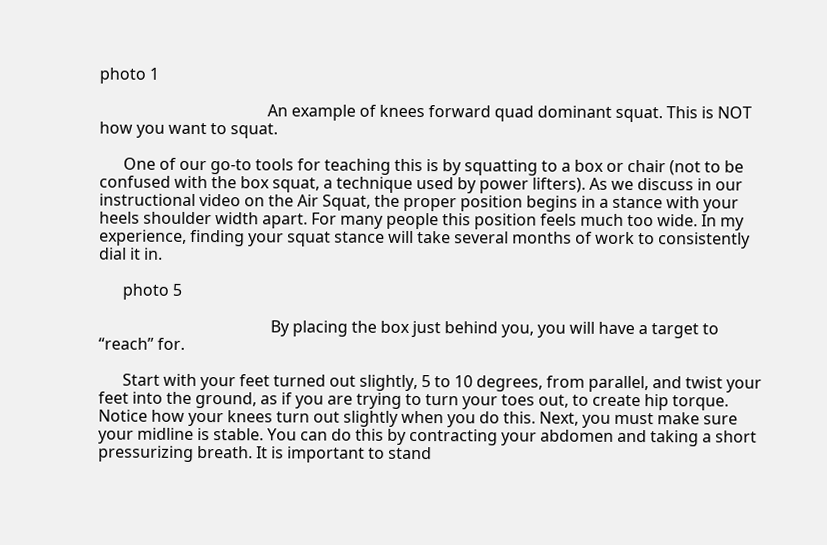photo 1

                                          An example of knees forward quad dominant squat. This is NOT how you want to squat.

      One of our go-to tools for teaching this is by squatting to a box or chair (not to be confused with the box squat, a technique used by power lifters). As we discuss in our instructional video on the Air Squat, the proper position begins in a stance with your heels shoulder width apart. For many people this position feels much too wide. In my experience, finding your squat stance will take several months of work to consistently dial it in.

      photo 5

                                           By placing the box just behind you, you will have a target to “reach” for.

      Start with your feet turned out slightly, 5 to 10 degrees, from parallel, and twist your feet into the ground, as if you are trying to turn your toes out, to create hip torque. Notice how your knees turn out slightly when you do this. Next, you must make sure your midline is stable. You can do this by contracting your abdomen and taking a short pressurizing breath. It is important to stand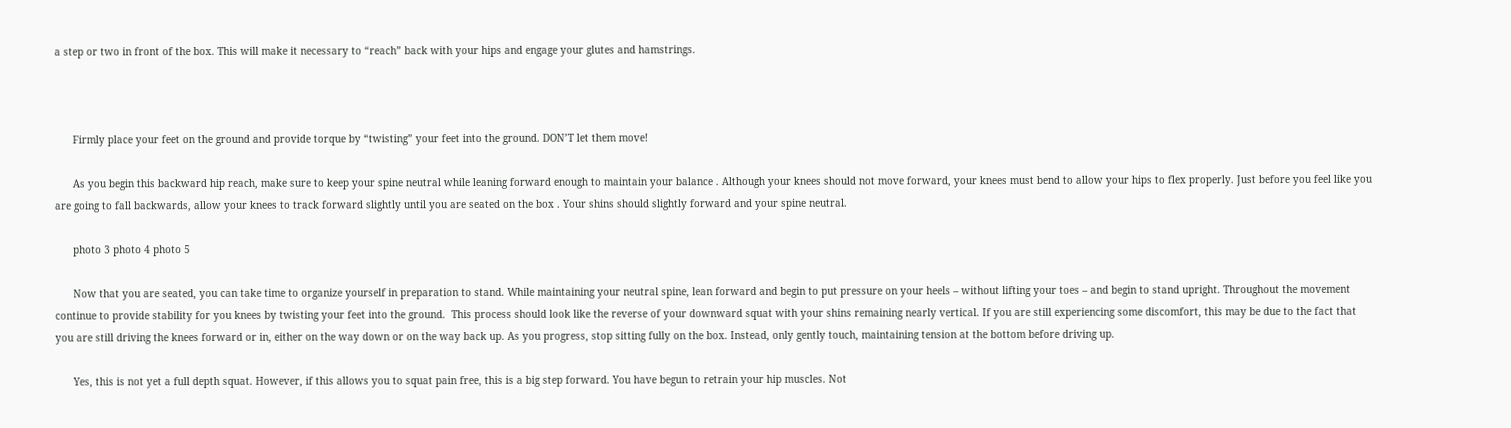a step or two in front of the box. This will make it necessary to “reach” back with your hips and engage your glutes and hamstrings.



      Firmly place your feet on the ground and provide torque by “twisting” your feet into the ground. DON’T let them move!

      As you begin this backward hip reach, make sure to keep your spine neutral while leaning forward enough to maintain your balance . Although your knees should not move forward, your knees must bend to allow your hips to flex properly. Just before you feel like you are going to fall backwards, allow your knees to track forward slightly until you are seated on the box . Your shins should slightly forward and your spine neutral.

      photo 3 photo 4 photo 5

      Now that you are seated, you can take time to organize yourself in preparation to stand. While maintaining your neutral spine, lean forward and begin to put pressure on your heels – without lifting your toes – and begin to stand upright. Throughout the movement continue to provide stability for you knees by twisting your feet into the ground.  This process should look like the reverse of your downward squat with your shins remaining nearly vertical. If you are still experiencing some discomfort, this may be due to the fact that you are still driving the knees forward or in, either on the way down or on the way back up. As you progress, stop sitting fully on the box. Instead, only gently touch, maintaining tension at the bottom before driving up.

      Yes, this is not yet a full depth squat. However, if this allows you to squat pain free, this is a big step forward. You have begun to retrain your hip muscles. Not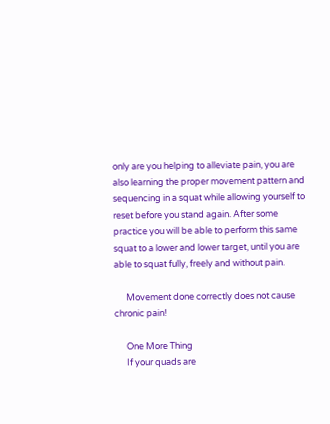only are you helping to alleviate pain, you are also learning the proper movement pattern and sequencing in a squat while allowing yourself to reset before you stand again. After some practice you will be able to perform this same squat to a lower and lower target, until you are able to squat fully, freely and without pain.

      Movement done correctly does not cause chronic pain!

      One More Thing
      If your quads are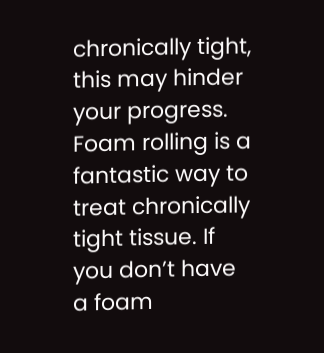chronically tight, this may hinder your progress. Foam rolling is a fantastic way to treat chronically tight tissue. If you don’t have a foam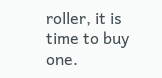roller, it is time to buy one.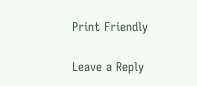Print Friendly

Leave a Reply